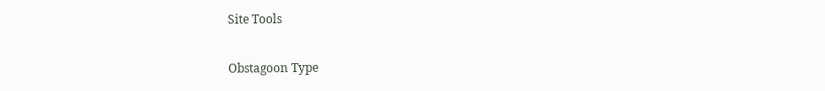Site Tools

Obstagoon Type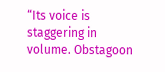“Its voice is staggering in volume. Obstagoon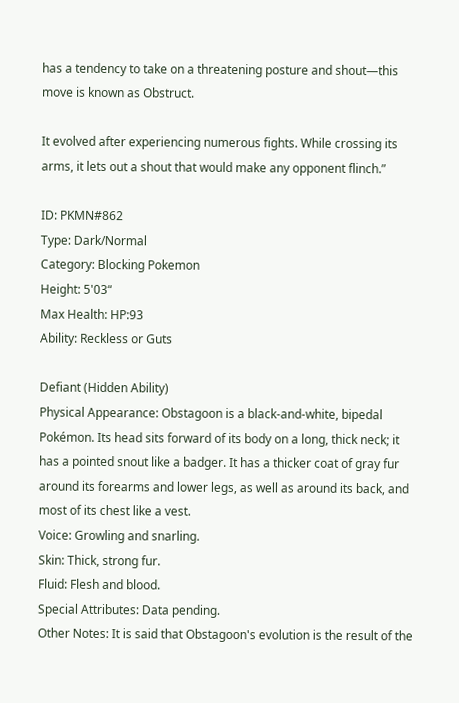has a tendency to take on a threatening posture and shout—this move is known as Obstruct.

It evolved after experiencing numerous fights. While crossing its arms, it lets out a shout that would make any opponent flinch.”

ID: PKMN#862
Type: Dark/Normal
Category: Blocking Pokemon
Height: 5'03“
Max Health: HP:93
Ability: Reckless or Guts

Defiant (Hidden Ability)
Physical Appearance: Obstagoon is a black-and-white, bipedal Pokémon. Its head sits forward of its body on a long, thick neck; it has a pointed snout like a badger. It has a thicker coat of gray fur around its forearms and lower legs, as well as around its back, and most of its chest like a vest.
Voice: Growling and snarling.
Skin: Thick, strong fur.
Fluid: Flesh and blood.
Special Attributes: Data pending.
Other Notes: It is said that Obstagoon's evolution is the result of the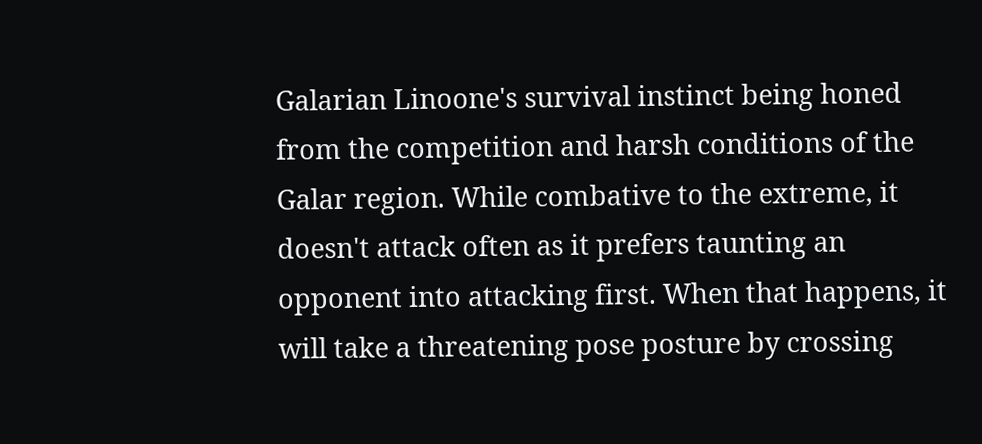Galarian Linoone's survival instinct being honed from the competition and harsh conditions of the Galar region. While combative to the extreme, it doesn't attack often as it prefers taunting an opponent into attacking first. When that happens, it will take a threatening pose posture by crossing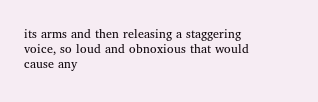its arms and then releasing a staggering voice, so loud and obnoxious that would cause any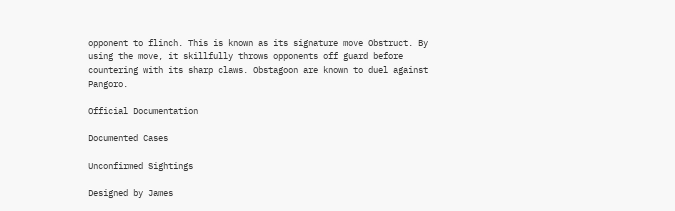opponent to flinch. This is known as its signature move Obstruct. By using the move, it skillfully throws opponents off guard before countering with its sharp claws. Obstagoon are known to duel against Pangoro.

Official Documentation

Documented Cases

Unconfirmed Sightings

Designed by James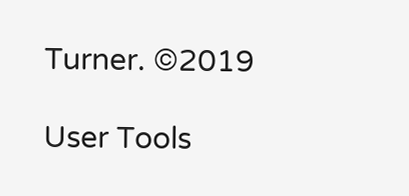Turner. ©2019

User Tools